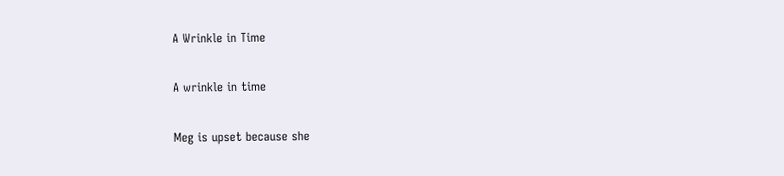A Wrinkle in Time

A wrinkle in time

Meg is upset because she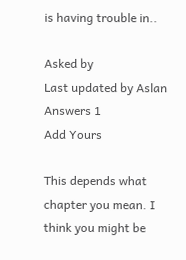is having trouble in..

Asked by
Last updated by Aslan
Answers 1
Add Yours

This depends what chapter you mean. I think you might be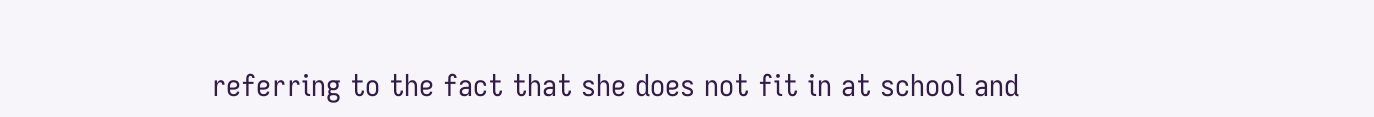referring to the fact that she does not fit in at school and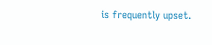is frequently upset.